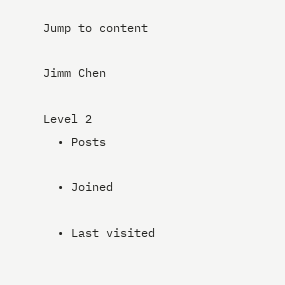Jump to content

Jimm Chen

Level 2
  • Posts

  • Joined

  • Last visited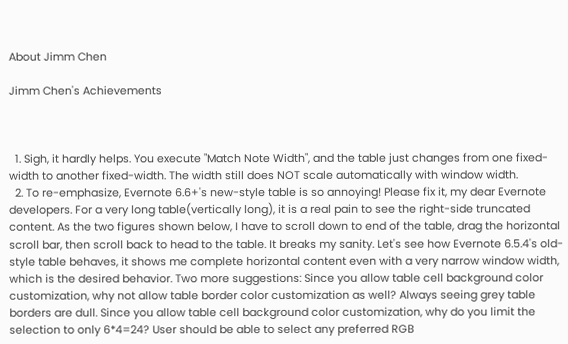About Jimm Chen

Jimm Chen's Achievements



  1. Sigh, it hardly helps. You execute "Match Note Width", and the table just changes from one fixed-width to another fixed-width. The width still does NOT scale automatically with window width.
  2. To re-emphasize, Evernote 6.6+'s new-style table is so annoying! Please fix it, my dear Evernote developers. For a very long table(vertically long), it is a real pain to see the right-side truncated content. As the two figures shown below, I have to scroll down to end of the table, drag the horizontal scroll bar, then scroll back to head to the table. It breaks my sanity. Let's see how Evernote 6.5.4's old-style table behaves, it shows me complete horizontal content even with a very narrow window width, which is the desired behavior. Two more suggestions: Since you allow table cell background color customization, why not allow table border color customization as well? Always seeing grey table borders are dull. Since you allow table cell background color customization, why do you limit the selection to only 6*4=24? User should be able to select any preferred RGB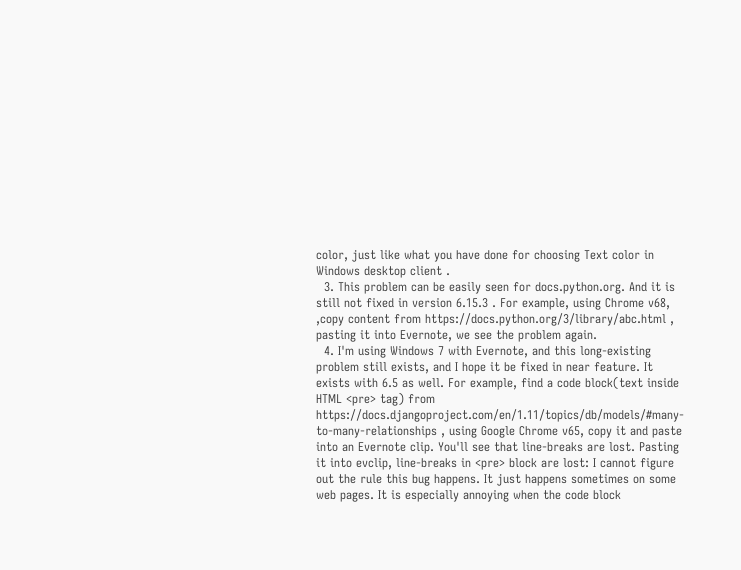color, just like what you have done for choosing Text color in Windows desktop client .
  3. This problem can be easily seen for docs.python.org. And it is still not fixed in version 6.15.3 . For example, using Chrome v68, ,copy content from https://docs.python.org/3/library/abc.html , pasting it into Evernote, we see the problem again.
  4. I'm using Windows 7 with Evernote, and this long-existing problem still exists, and I hope it be fixed in near feature. It exists with 6.5 as well. For example, find a code block(text inside HTML <pre> tag) from https://docs.djangoproject.com/en/1.11/topics/db/models/#many-to-many-relationships , using Google Chrome v65, copy it and paste into an Evernote clip. You'll see that line-breaks are lost. Pasting it into evclip, line-breaks in <pre> block are lost: I cannot figure out the rule this bug happens. It just happens sometimes on some web pages. It is especially annoying when the code block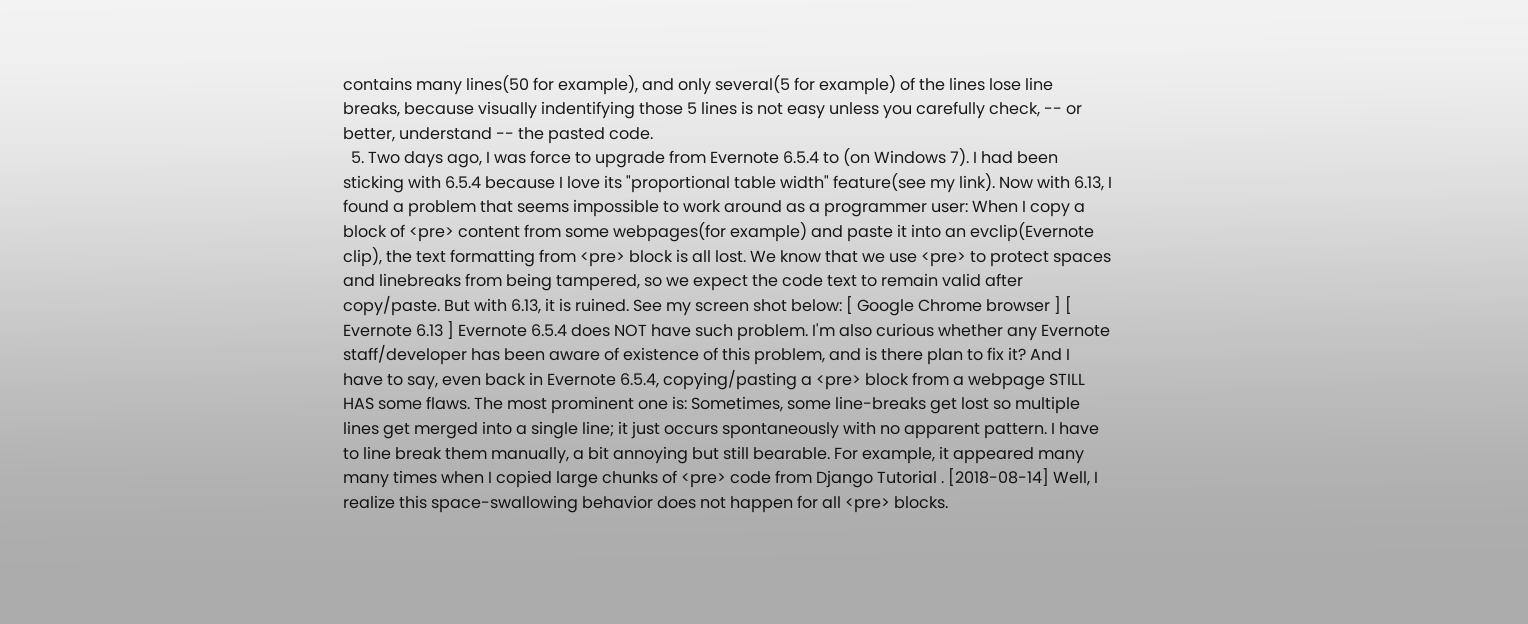contains many lines(50 for example), and only several(5 for example) of the lines lose line breaks, because visually indentifying those 5 lines is not easy unless you carefully check, -- or better, understand -- the pasted code.
  5. Two days ago, I was force to upgrade from Evernote 6.5.4 to (on Windows 7). I had been sticking with 6.5.4 because I love its "proportional table width" feature(see my link). Now with 6.13, I found a problem that seems impossible to work around as a programmer user: When I copy a block of <pre> content from some webpages(for example) and paste it into an evclip(Evernote clip), the text formatting from <pre> block is all lost. We know that we use <pre> to protect spaces and linebreaks from being tampered, so we expect the code text to remain valid after copy/paste. But with 6.13, it is ruined. See my screen shot below: [ Google Chrome browser ] [ Evernote 6.13 ] Evernote 6.5.4 does NOT have such problem. I'm also curious whether any Evernote staff/developer has been aware of existence of this problem, and is there plan to fix it? And I have to say, even back in Evernote 6.5.4, copying/pasting a <pre> block from a webpage STILL HAS some flaws. The most prominent one is: Sometimes, some line-breaks get lost so multiple lines get merged into a single line; it just occurs spontaneously with no apparent pattern. I have to line break them manually, a bit annoying but still bearable. For example, it appeared many many times when I copied large chunks of <pre> code from Django Tutorial . [2018-08-14] Well, I realize this space-swallowing behavior does not happen for all <pre> blocks.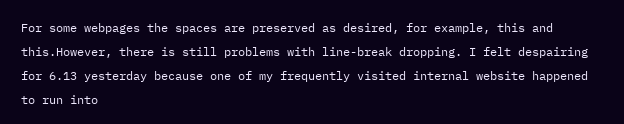For some webpages the spaces are preserved as desired, for example, this and this.However, there is still problems with line-break dropping. I felt despairing for 6.13 yesterday because one of my frequently visited internal website happened to run into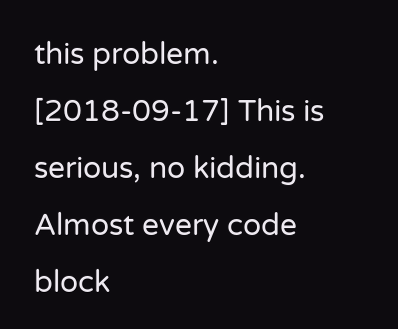this problem. [2018-09-17] This is serious, no kidding. Almost every code block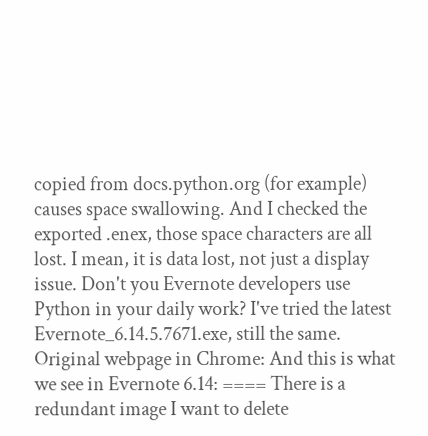copied from docs.python.org (for example) causes space swallowing. And I checked the exported .enex, those space characters are all lost. I mean, it is data lost, not just a display issue. Don't you Evernote developers use Python in your daily work? I've tried the latest Evernote_6.14.5.7671.exe, still the same. Original webpage in Chrome: And this is what we see in Evernote 6.14: ==== There is a redundant image I want to delete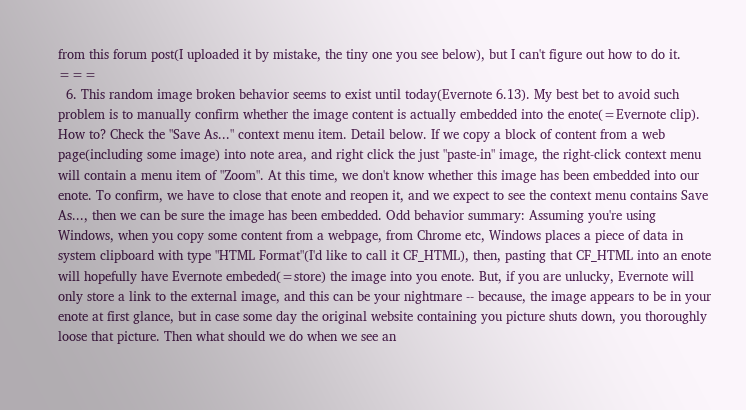from this forum post(I uploaded it by mistake, the tiny one you see below), but I can't figure out how to do it. ===
  6. This random image broken behavior seems to exist until today(Evernote 6.13). My best bet to avoid such problem is to manually confirm whether the image content is actually embedded into the enote(=Evernote clip). How to? Check the "Save As..." context menu item. Detail below. If we copy a block of content from a web page(including some image) into note area, and right click the just "paste-in" image, the right-click context menu will contain a menu item of "Zoom". At this time, we don't know whether this image has been embedded into our enote. To confirm, we have to close that enote and reopen it, and we expect to see the context menu contains Save As..., then we can be sure the image has been embedded. Odd behavior summary: Assuming you're using Windows, when you copy some content from a webpage, from Chrome etc, Windows places a piece of data in system clipboard with type "HTML Format"(I'd like to call it CF_HTML), then, pasting that CF_HTML into an enote will hopefully have Evernote embeded(=store) the image into you enote. But, if you are unlucky, Evernote will only store a link to the external image, and this can be your nightmare -- because, the image appears to be in your enote at first glance, but in case some day the original website containing you picture shuts down, you thoroughly loose that picture. Then what should we do when we see an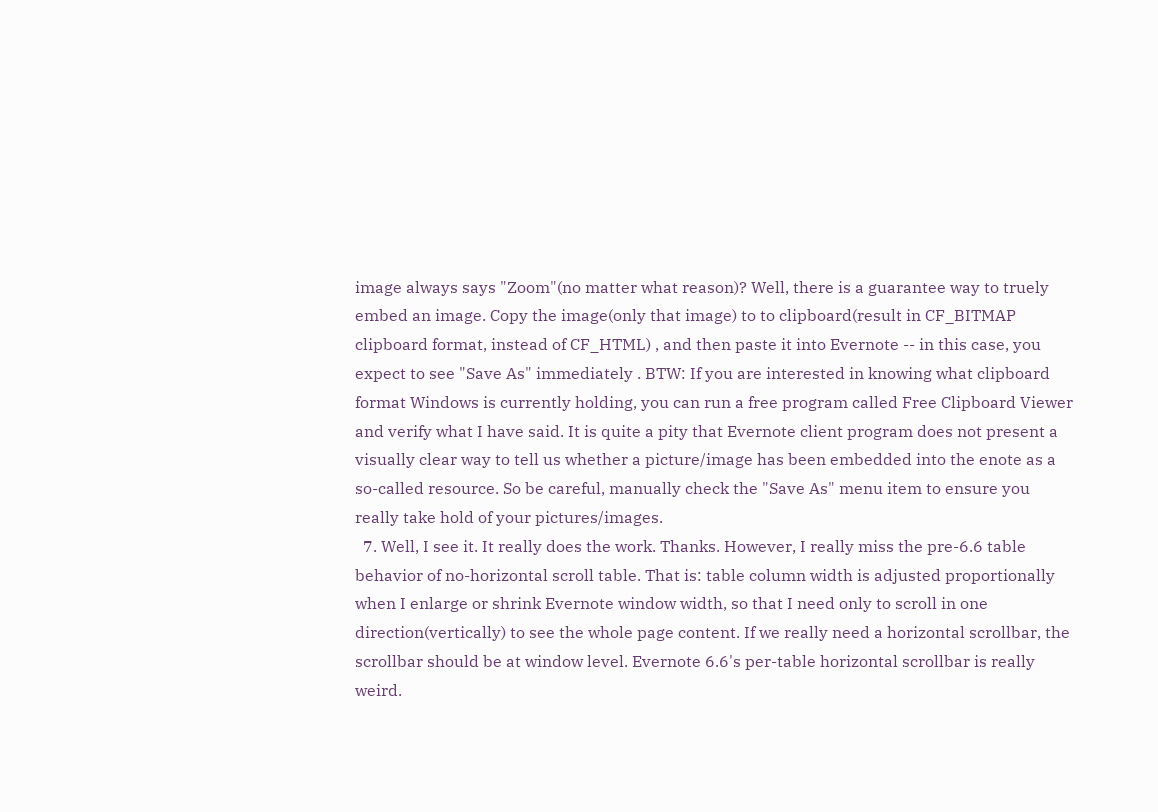image always says "Zoom"(no matter what reason)? Well, there is a guarantee way to truely embed an image. Copy the image(only that image) to to clipboard(result in CF_BITMAP clipboard format, instead of CF_HTML) , and then paste it into Evernote -- in this case, you expect to see "Save As" immediately . BTW: If you are interested in knowing what clipboard format Windows is currently holding, you can run a free program called Free Clipboard Viewer and verify what I have said. It is quite a pity that Evernote client program does not present a visually clear way to tell us whether a picture/image has been embedded into the enote as a so-called resource. So be careful, manually check the "Save As" menu item to ensure you really take hold of your pictures/images.
  7. Well, I see it. It really does the work. Thanks. However, I really miss the pre-6.6 table behavior of no-horizontal scroll table. That is: table column width is adjusted proportionally when I enlarge or shrink Evernote window width, so that I need only to scroll in one direction(vertically) to see the whole page content. If we really need a horizontal scrollbar, the scrollbar should be at window level. Evernote 6.6's per-table horizontal scrollbar is really weird.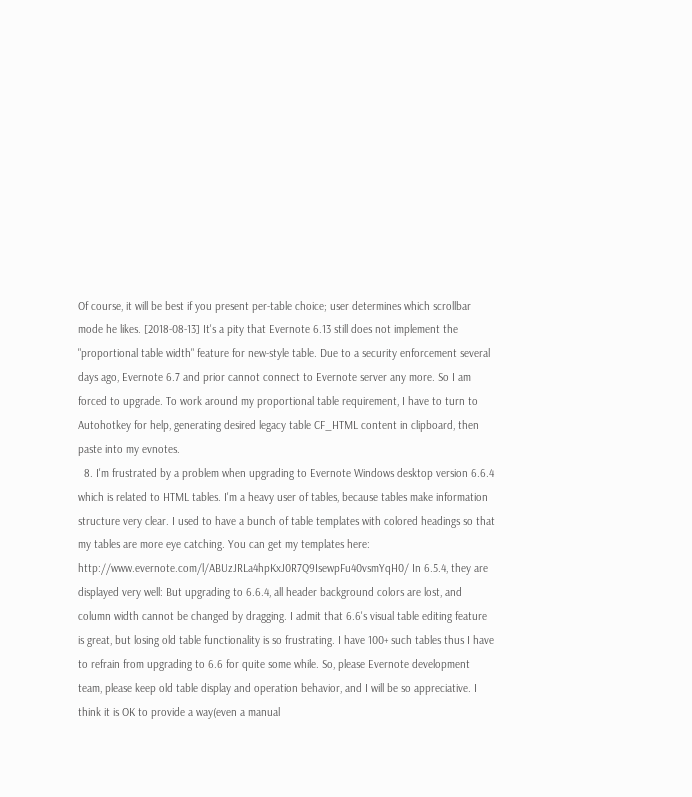Of course, it will be best if you present per-table choice; user determines which scrollbar mode he likes. [2018-08-13] It's a pity that Evernote 6.13 still does not implement the "proportional table width" feature for new-style table. Due to a security enforcement several days ago, Evernote 6.7 and prior cannot connect to Evernote server any more. So I am forced to upgrade. To work around my proportional table requirement, I have to turn to Autohotkey for help, generating desired legacy table CF_HTML content in clipboard, then paste into my evnotes.
  8. I'm frustrated by a problem when upgrading to Evernote Windows desktop version 6.6.4 which is related to HTML tables. I'm a heavy user of tables, because tables make information structure very clear. I used to have a bunch of table templates with colored headings so that my tables are more eye catching. You can get my templates here: http://www.evernote.com/l/ABUzJRLa4hpKxJ0R7Q9IsewpFu40vsmYqH0/ In 6.5.4, they are displayed very well: But upgrading to 6.6.4, all header background colors are lost, and column width cannot be changed by dragging. I admit that 6.6's visual table editing feature is great, but losing old table functionality is so frustrating. I have 100+ such tables thus I have to refrain from upgrading to 6.6 for quite some while. So, please Evernote development team, please keep old table display and operation behavior, and I will be so appreciative. I think it is OK to provide a way(even a manual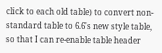click to each old table) to convert non-standard table to 6.6's new style table, so that I can re-enable table header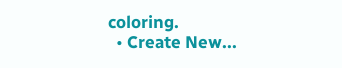coloring.
  • Create New...